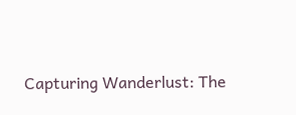Capturing Wanderlust: The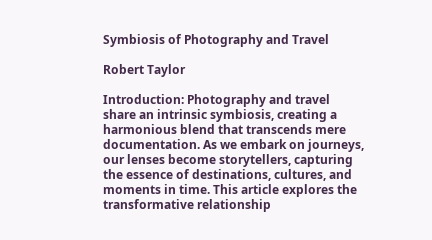Symbiosis of Photography and Travel

Robert Taylor

Introduction: Photography and travel share an intrinsic symbiosis, creating a harmonious blend that transcends mere documentation. As we embark on journeys, our lenses become storytellers, capturing the essence of destinations, cultures, and moments in time. This article explores the transformative relationship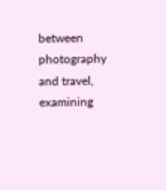between photography and travel, examining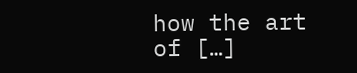how the art of […]